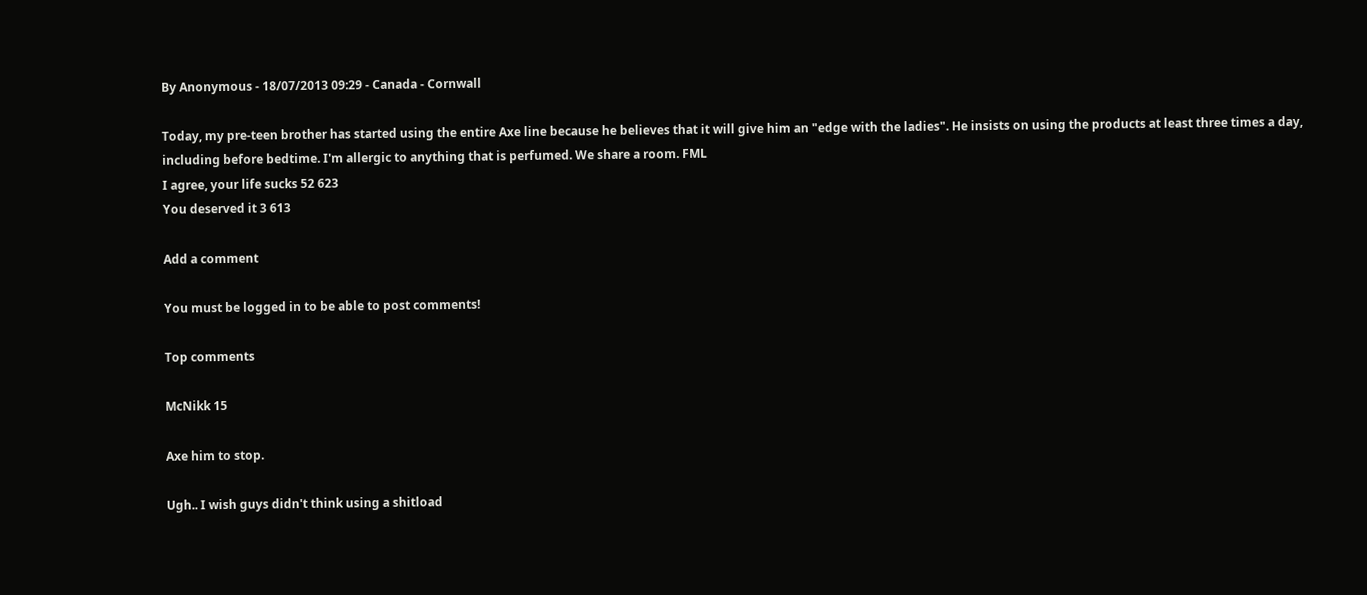By Anonymous - 18/07/2013 09:29 - Canada - Cornwall

Today, my pre-teen brother has started using the entire Axe line because he believes that it will give him an "edge with the ladies". He insists on using the products at least three times a day, including before bedtime. I'm allergic to anything that is perfumed. We share a room. FML
I agree, your life sucks 52 623
You deserved it 3 613

Add a comment

You must be logged in to be able to post comments!

Top comments

McNikk 15

Axe him to stop.

Ugh.. I wish guys didn't think using a shitload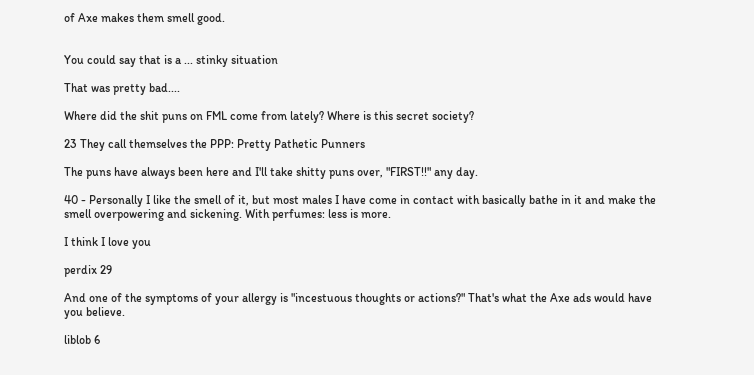of Axe makes them smell good.


You could say that is a ... stinky situation

That was pretty bad....

Where did the shit puns on FML come from lately? Where is this secret society?

23 They call themselves the PPP: Pretty Pathetic Punners

The puns have always been here and I'll take shitty puns over, "FIRST!!" any day.

40 - Personally I like the smell of it, but most males I have come in contact with basically bathe in it and make the smell overpowering and sickening. With perfumes: less is more.

I think I love you

perdix 29

And one of the symptoms of your allergy is "incestuous thoughts or actions?" That's what the Axe ads would have you believe.

liblob 6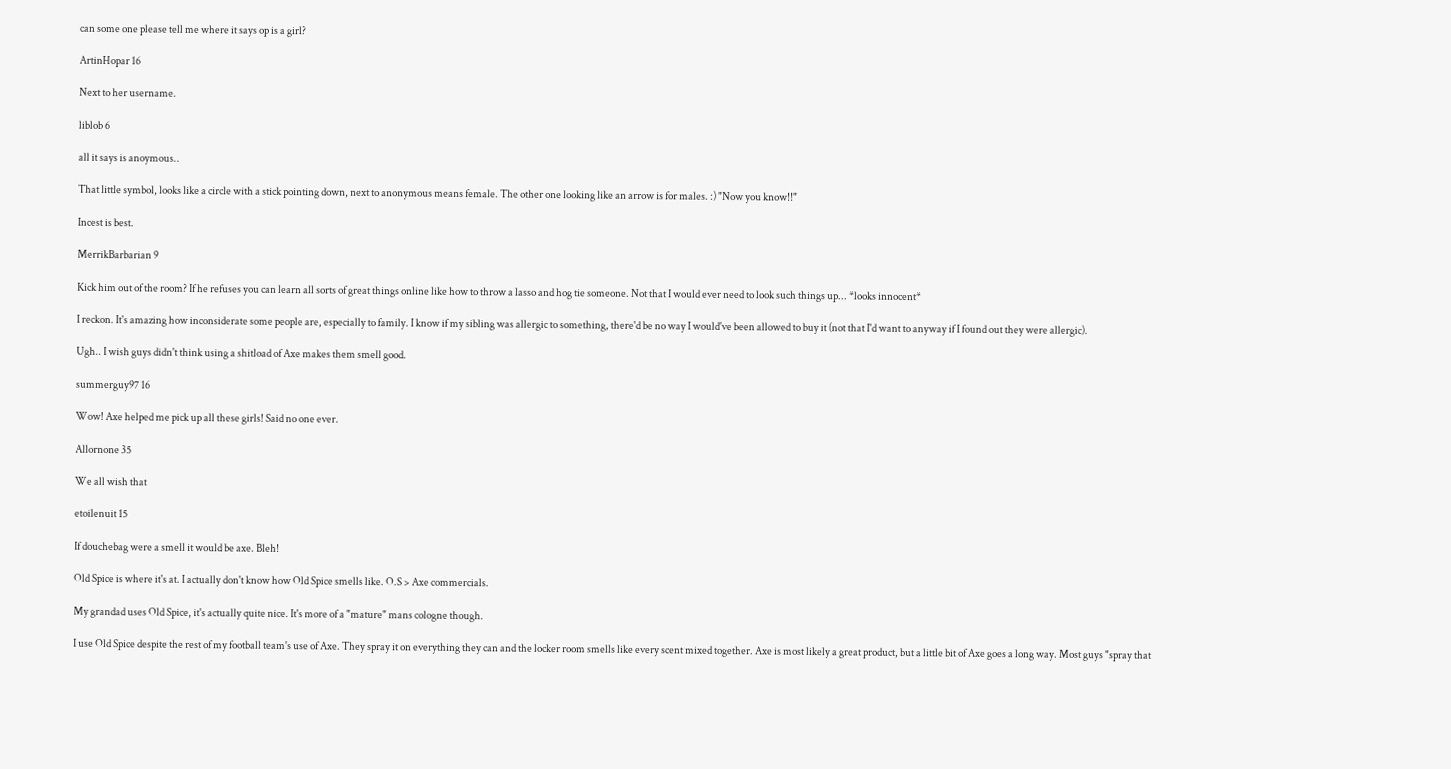can some one please tell me where it says op is a girl?

ArtinHopar 16

Next to her username.

liblob 6

all it says is anoymous..

That little symbol, looks like a circle with a stick pointing down, next to anonymous means female. The other one looking like an arrow is for males. :) "Now you know!!"

Incest is best.

MerrikBarbarian 9

Kick him out of the room? If he refuses you can learn all sorts of great things online like how to throw a lasso and hog tie someone. Not that I would ever need to look such things up... *looks innocent*

I reckon. It's amazing how inconsiderate some people are, especially to family. I know if my sibling was allergic to something, there'd be no way I would've been allowed to buy it (not that I'd want to anyway if I found out they were allergic).

Ugh.. I wish guys didn't think using a shitload of Axe makes them smell good.

summerguy97 16

Wow! Axe helped me pick up all these girls! Said no one ever.

Allornone 35

We all wish that

etoilenuit 15

If douchebag were a smell it would be axe. Bleh!

Old Spice is where it's at. I actually don't know how Old Spice smells like. O.S > Axe commercials.

My grandad uses Old Spice, it's actually quite nice. It's more of a "mature" mans cologne though.

I use Old Spice despite the rest of my football team's use of Axe. They spray it on everything they can and the locker room smells like every scent mixed together. Axe is most likely a great product, but a little bit of Axe goes a long way. Most guys "spray that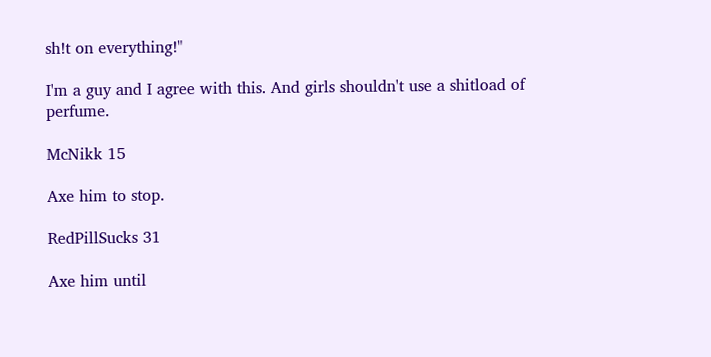sh!t on everything!"

I'm a guy and I agree with this. And girls shouldn't use a shitload of perfume.

McNikk 15

Axe him to stop.

RedPillSucks 31

Axe him until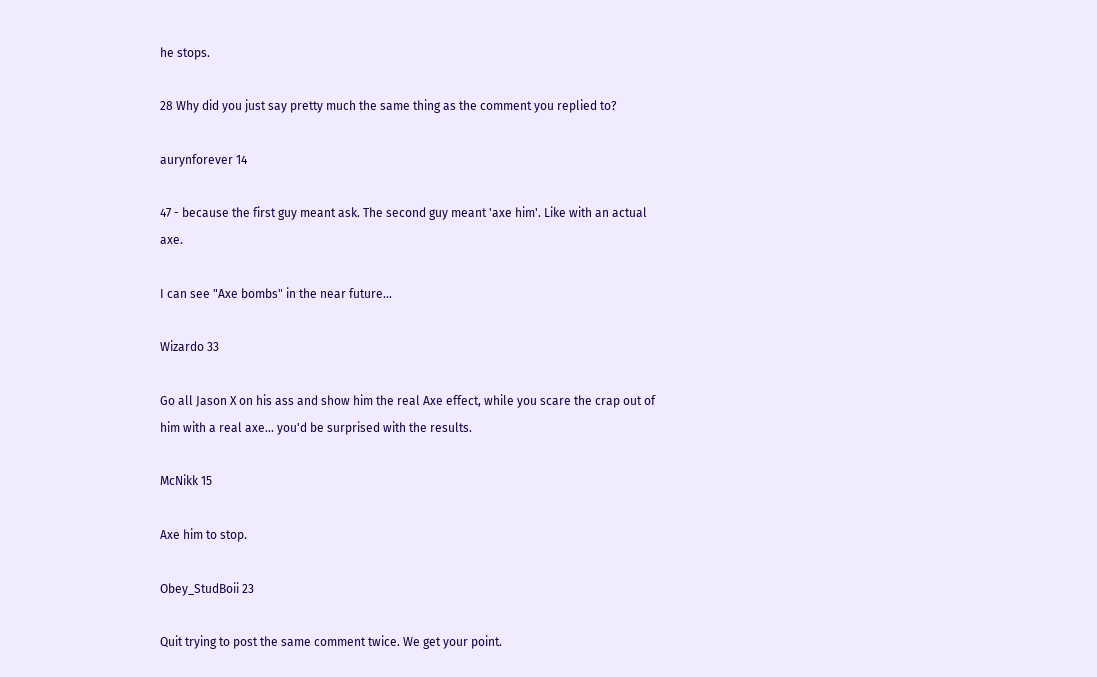he stops.

28 Why did you just say pretty much the same thing as the comment you replied to?

aurynforever 14

47 - because the first guy meant ask. The second guy meant 'axe him'. Like with an actual axe.

I can see "Axe bombs" in the near future...

Wizardo 33

Go all Jason X on his ass and show him the real Axe effect, while you scare the crap out of him with a real axe... you'd be surprised with the results.

McNikk 15

Axe him to stop.

Obey_StudBoii 23

Quit trying to post the same comment twice. We get your point.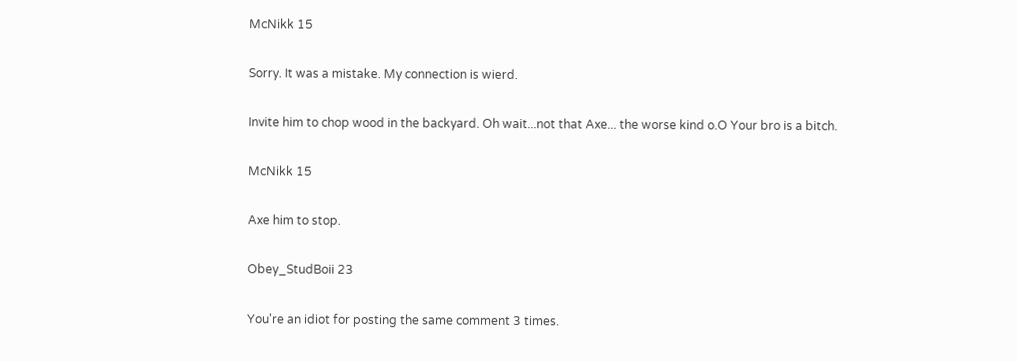McNikk 15

Sorry. It was a mistake. My connection is wierd.

Invite him to chop wood in the backyard. Oh wait...not that Axe... the worse kind o.O Your bro is a bitch.

McNikk 15

Axe him to stop.

Obey_StudBoii 23

You're an idiot for posting the same comment 3 times.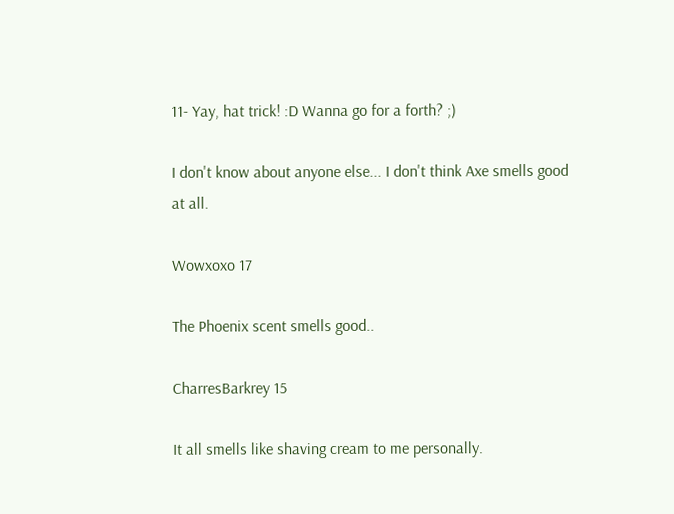11- Yay, hat trick! :D Wanna go for a forth? ;)

I don't know about anyone else... I don't think Axe smells good at all.

Wowxoxo 17

The Phoenix scent smells good..

CharresBarkrey 15

It all smells like shaving cream to me personally.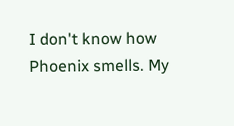I don't know how Phoenix smells. My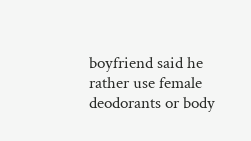boyfriend said he rather use female deodorants or body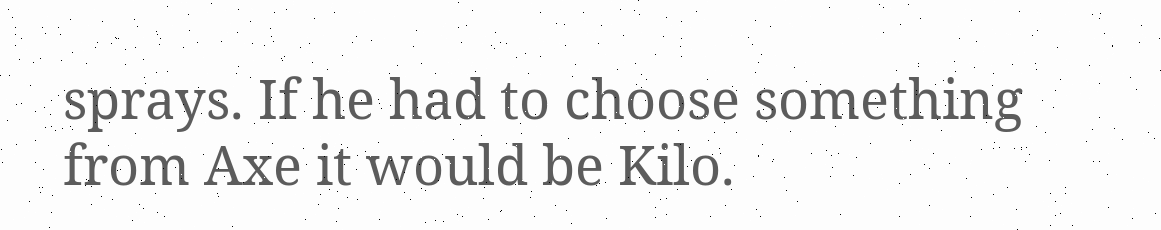sprays. If he had to choose something from Axe it would be Kilo.